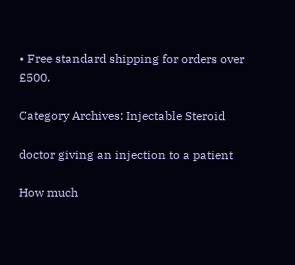• Free standard shipping for orders over £500.

Category Archives: Injectable Steroid

doctor giving an injection to a patient

How much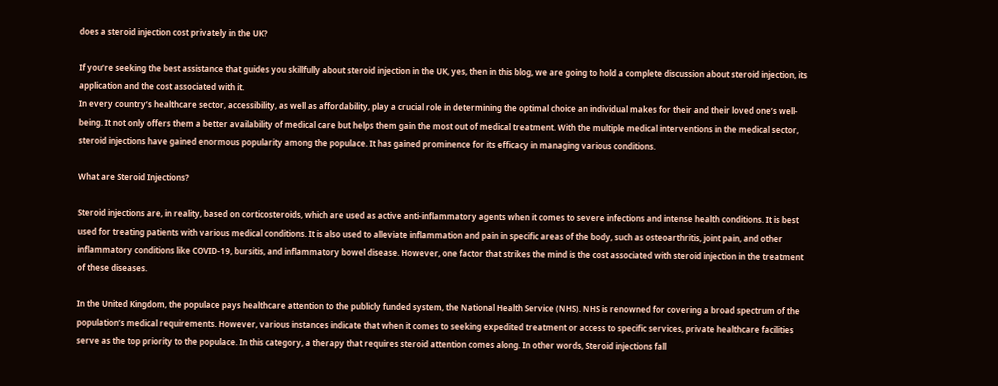does a steroid injection cost privately in the UK?

If you’re seeking the best assistance that guides you skillfully about steroid injection in the UK, yes, then in this blog, we are going to hold a complete discussion about steroid injection, its application and the cost associated with it.
In every country’s healthcare sector, accessibility, as well as affordability, play a crucial role in determining the optimal choice an individual makes for their and their loved one’s well-being. It not only offers them a better availability of medical care but helps them gain the most out of medical treatment. With the multiple medical interventions in the medical sector, steroid injections have gained enormous popularity among the populace. It has gained prominence for its efficacy in managing various conditions.

What are Steroid Injections?

Steroid injections are, in reality, based on corticosteroids, which are used as active anti-inflammatory agents when it comes to severe infections and intense health conditions. It is best used for treating patients with various medical conditions. It is also used to alleviate inflammation and pain in specific areas of the body, such as osteoarthritis, joint pain, and other inflammatory conditions like COVID-19, bursitis, and inflammatory bowel disease. However, one factor that strikes the mind is the cost associated with steroid injection in the treatment of these diseases.

In the United Kingdom, the populace pays healthcare attention to the publicly funded system, the National Health Service (NHS). NHS is renowned for covering a broad spectrum of the population’s medical requirements. However, various instances indicate that when it comes to seeking expedited treatment or access to specific services, private healthcare facilities serve as the top priority to the populace. In this category, a therapy that requires steroid attention comes along. In other words, Steroid injections fall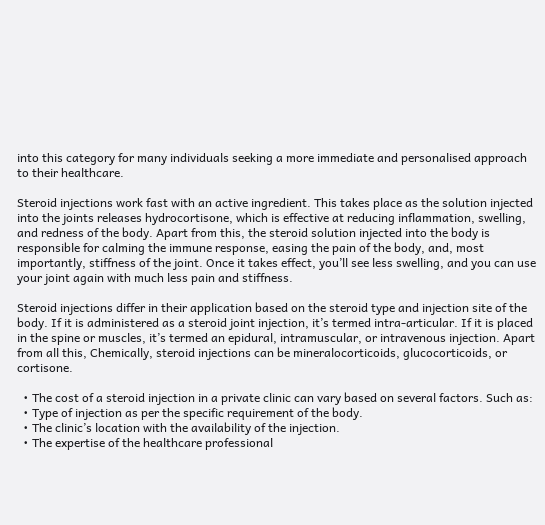into this category for many individuals seeking a more immediate and personalised approach to their healthcare.

Steroid injections work fast with an active ingredient. This takes place as the solution injected into the joints releases hydrocortisone, which is effective at reducing inflammation, swelling, and redness of the body. Apart from this, the steroid solution injected into the body is responsible for calming the immune response, easing the pain of the body, and, most importantly, stiffness of the joint. Once it takes effect, you’ll see less swelling, and you can use your joint again with much less pain and stiffness.

Steroid injections differ in their application based on the steroid type and injection site of the body. If it is administered as a steroid joint injection, it’s termed intra-articular. If it is placed in the spine or muscles, it’s termed an epidural, intramuscular, or intravenous injection. Apart from all this, Chemically, steroid injections can be mineralocorticoids, glucocorticoids, or cortisone.

  • The cost of a steroid injection in a private clinic can vary based on several factors. Such as:
  • Type of injection as per the specific requirement of the body.
  • The clinic’s location with the availability of the injection.
  • The expertise of the healthcare professional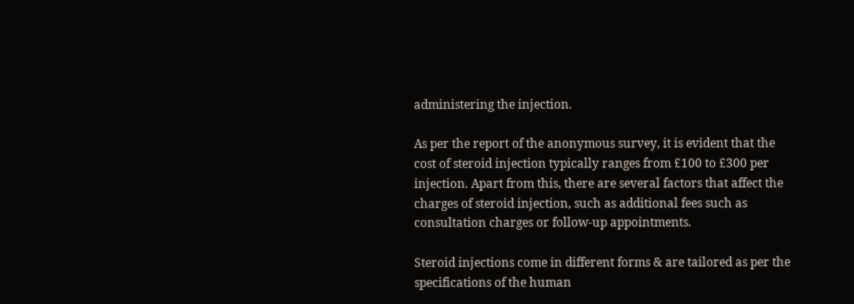administering the injection.

As per the report of the anonymous survey, it is evident that the cost of steroid injection typically ranges from £100 to £300 per injection. Apart from this, there are several factors that affect the charges of steroid injection, such as additional fees such as consultation charges or follow-up appointments.

Steroid injections come in different forms & are tailored as per the specifications of the human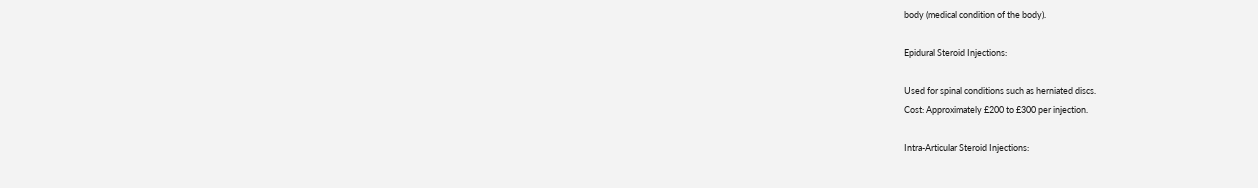body (medical condition of the body).

Epidural Steroid Injections:

Used for spinal conditions such as herniated discs.
Cost: Approximately £200 to £300 per injection.

Intra-Articular Steroid Injections: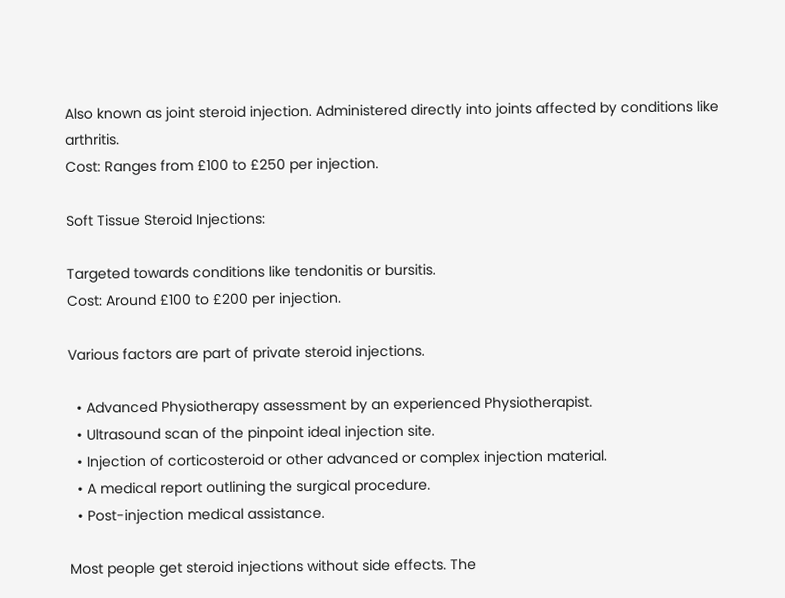Also known as joint steroid injection. Administered directly into joints affected by conditions like arthritis.
Cost: Ranges from £100 to £250 per injection.

Soft Tissue Steroid Injections:

Targeted towards conditions like tendonitis or bursitis.
Cost: Around £100 to £200 per injection.

Various factors are part of private steroid injections.

  • Advanced Physiotherapy assessment by an experienced Physiotherapist.
  • Ultrasound scan of the pinpoint ideal injection site.
  • Injection of corticosteroid or other advanced or complex injection material.
  • A medical report outlining the surgical procedure.
  • Post-injection medical assistance.

Most people get steroid injections without side effects. The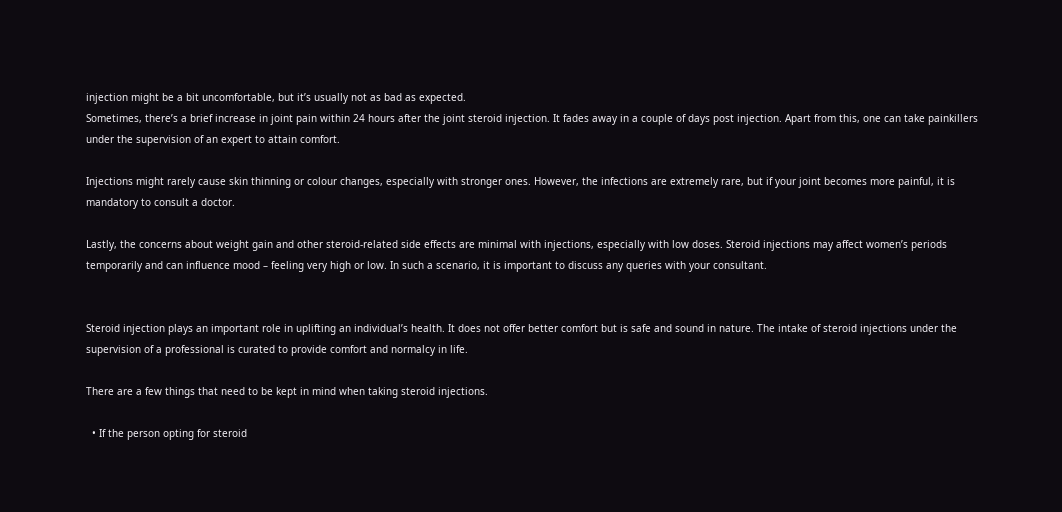injection might be a bit uncomfortable, but it’s usually not as bad as expected.
Sometimes, there’s a brief increase in joint pain within 24 hours after the joint steroid injection. It fades away in a couple of days post injection. Apart from this, one can take painkillers under the supervision of an expert to attain comfort.

Injections might rarely cause skin thinning or colour changes, especially with stronger ones. However, the infections are extremely rare, but if your joint becomes more painful, it is mandatory to consult a doctor.

Lastly, the concerns about weight gain and other steroid-related side effects are minimal with injections, especially with low doses. Steroid injections may affect women’s periods temporarily and can influence mood – feeling very high or low. In such a scenario, it is important to discuss any queries with your consultant.


Steroid injection plays an important role in uplifting an individual’s health. It does not offer better comfort but is safe and sound in nature. The intake of steroid injections under the supervision of a professional is curated to provide comfort and normalcy in life.

There are a few things that need to be kept in mind when taking steroid injections.

  • If the person opting for steroid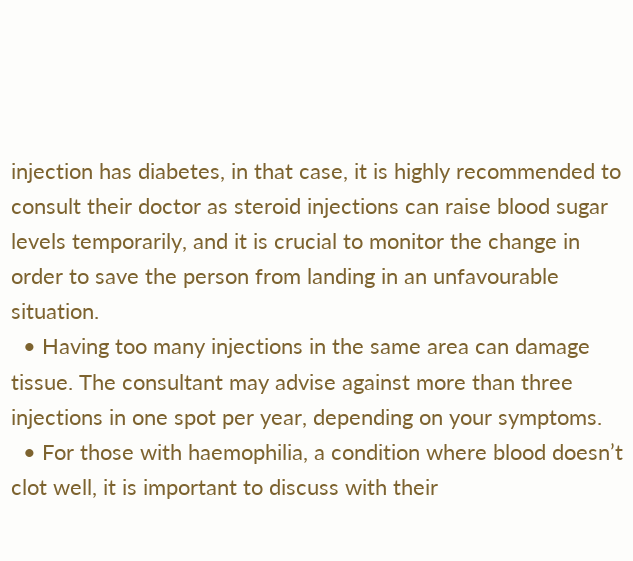injection has diabetes, in that case, it is highly recommended to consult their doctor as steroid injections can raise blood sugar levels temporarily, and it is crucial to monitor the change in order to save the person from landing in an unfavourable situation.
  • Having too many injections in the same area can damage tissue. The consultant may advise against more than three injections in one spot per year, depending on your symptoms.
  • For those with haemophilia, a condition where blood doesn’t clot well, it is important to discuss with their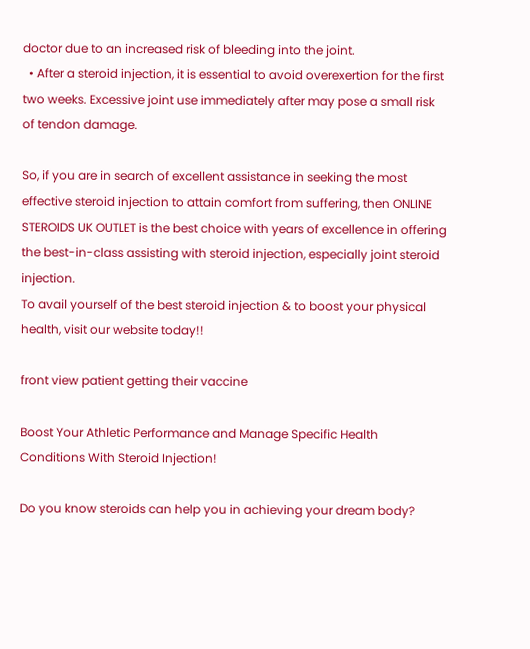doctor due to an increased risk of bleeding into the joint.
  • After a steroid injection, it is essential to avoid overexertion for the first two weeks. Excessive joint use immediately after may pose a small risk of tendon damage.

So, if you are in search of excellent assistance in seeking the most effective steroid injection to attain comfort from suffering, then ONLINE STEROIDS UK OUTLET is the best choice with years of excellence in offering the best-in-class assisting with steroid injection, especially joint steroid injection.
To avail yourself of the best steroid injection & to boost your physical health, visit our website today!!

front view patient getting their vaccine

Boost Your Athletic Performance and Manage Specific Health Conditions With Steroid Injection!

Do you know steroids can help you in achieving your dream body?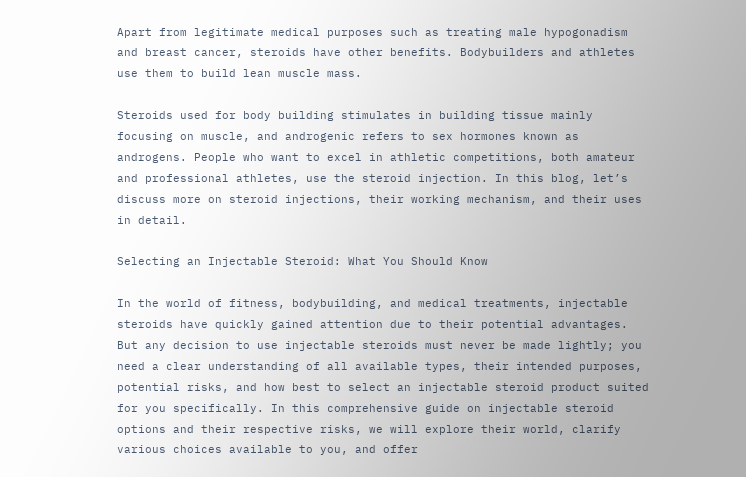Apart from legitimate medical purposes such as treating male hypogonadism and breast cancer, steroids have other benefits. Bodybuilders and athletes use them to build lean muscle mass.

Steroids used for body building stimulates in building tissue mainly focusing on muscle, and androgenic refers to sex hormones known as androgens. People who want to excel in athletic competitions, both amateur and professional athletes, use the steroid injection. In this blog, let’s discuss more on steroid injections, their working mechanism, and their uses in detail.

Selecting an Injectable Steroid: What You Should Know

In the world of fitness, bodybuilding, and medical treatments, injectable steroids have quickly gained attention due to their potential advantages. But any decision to use injectable steroids must never be made lightly; you need a clear understanding of all available types, their intended purposes, potential risks, and how best to select an injectable steroid product suited for you specifically. In this comprehensive guide on injectable steroid options and their respective risks, we will explore their world, clarify various choices available to you, and offer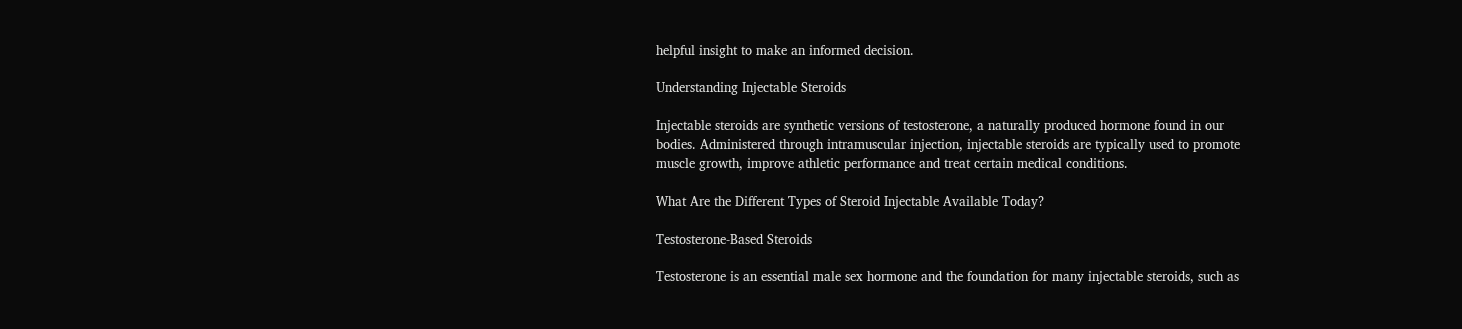helpful insight to make an informed decision.

Understanding Injectable Steroids

Injectable steroids are synthetic versions of testosterone, a naturally produced hormone found in our bodies. Administered through intramuscular injection, injectable steroids are typically used to promote muscle growth, improve athletic performance and treat certain medical conditions.

What Are the Different Types of Steroid Injectable Available Today?

Testosterone-Based Steroids

Testosterone is an essential male sex hormone and the foundation for many injectable steroids, such as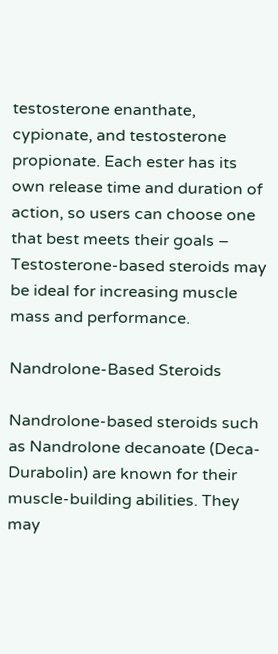testosterone enanthate, cypionate, and testosterone propionate. Each ester has its own release time and duration of action, so users can choose one that best meets their goals – Testosterone-based steroids may be ideal for increasing muscle mass and performance.

Nandrolone-Based Steroids

Nandrolone-based steroids such as Nandrolone decanoate (Deca-Durabolin) are known for their muscle-building abilities. They may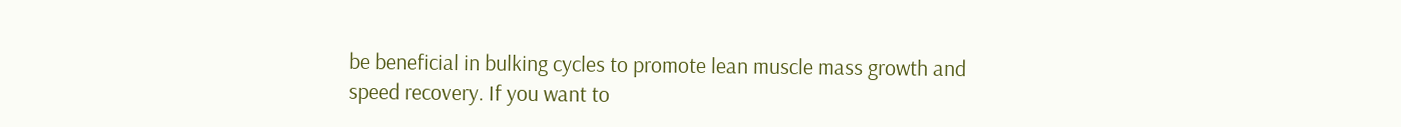be beneficial in bulking cycles to promote lean muscle mass growth and speed recovery. If you want to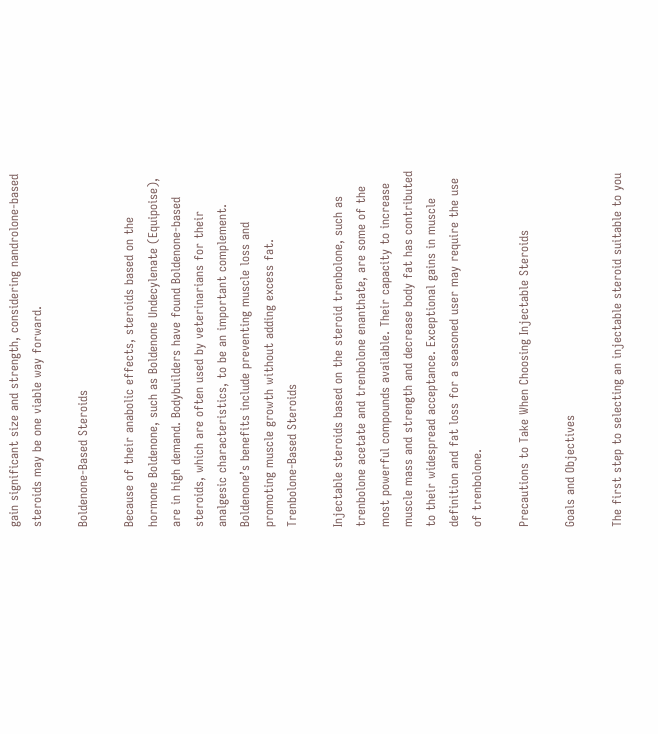gain significant size and strength, considering nandrolone-based steroids may be one viable way forward.

Boldenone-Based Steroids

Because of their anabolic effects, steroids based on the hormone Boldenone, such as Boldenone Undecylenate (Equipoise), are in high demand. Bodybuilders have found Boldenone-based steroids, which are often used by veterinarians for their analgesic characteristics, to be an important complement. Boldenone’s benefits include preventing muscle loss and promoting muscle growth without adding excess fat.
Trenbolone-Based Steroids

Injectable steroids based on the steroid trenbolone, such as trenbolone acetate and trenbolone enanthate, are some of the most powerful compounds available. Their capacity to increase muscle mass and strength and decrease body fat has contributed to their widespread acceptance. Exceptional gains in muscle definition and fat loss for a seasoned user may require the use of trenbolone.

Precautions to Take When Choosing Injectable Steroids

Goals and Objectives

The first step to selecting an injectable steroid suitable to you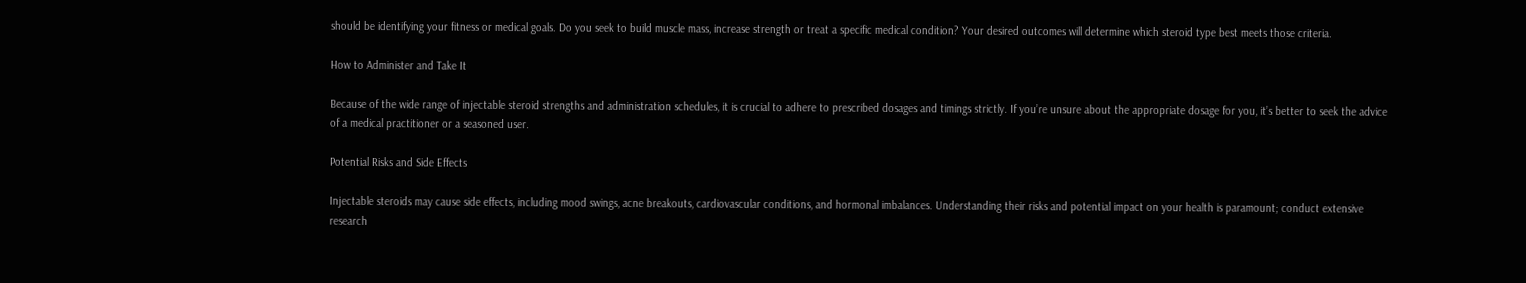should be identifying your fitness or medical goals. Do you seek to build muscle mass, increase strength or treat a specific medical condition? Your desired outcomes will determine which steroid type best meets those criteria.

How to Administer and Take It

Because of the wide range of injectable steroid strengths and administration schedules, it is crucial to adhere to prescribed dosages and timings strictly. If you’re unsure about the appropriate dosage for you, it’s better to seek the advice of a medical practitioner or a seasoned user.

Potential Risks and Side Effects

Injectable steroids may cause side effects, including mood swings, acne breakouts, cardiovascular conditions, and hormonal imbalances. Understanding their risks and potential impact on your health is paramount; conduct extensive research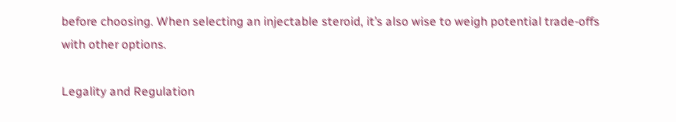before choosing. When selecting an injectable steroid, it’s also wise to weigh potential trade-offs with other options.

Legality and Regulation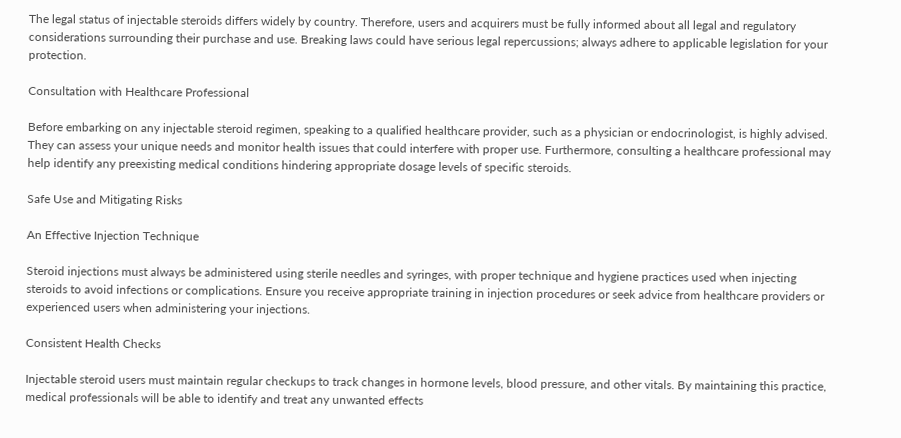The legal status of injectable steroids differs widely by country. Therefore, users and acquirers must be fully informed about all legal and regulatory considerations surrounding their purchase and use. Breaking laws could have serious legal repercussions; always adhere to applicable legislation for your protection.

Consultation with Healthcare Professional

Before embarking on any injectable steroid regimen, speaking to a qualified healthcare provider, such as a physician or endocrinologist, is highly advised. They can assess your unique needs and monitor health issues that could interfere with proper use. Furthermore, consulting a healthcare professional may help identify any preexisting medical conditions hindering appropriate dosage levels of specific steroids.

Safe Use and Mitigating Risks

An Effective Injection Technique

Steroid injections must always be administered using sterile needles and syringes, with proper technique and hygiene practices used when injecting steroids to avoid infections or complications. Ensure you receive appropriate training in injection procedures or seek advice from healthcare providers or experienced users when administering your injections.

Consistent Health Checks

Injectable steroid users must maintain regular checkups to track changes in hormone levels, blood pressure, and other vitals. By maintaining this practice, medical professionals will be able to identify and treat any unwanted effects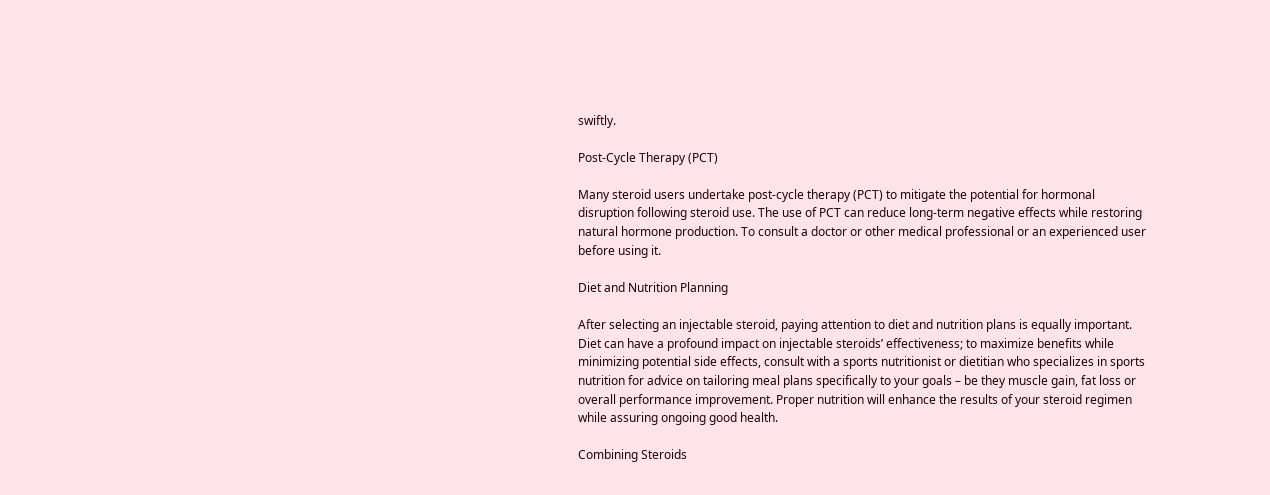swiftly.

Post-Cycle Therapy (PCT)

Many steroid users undertake post-cycle therapy (PCT) to mitigate the potential for hormonal disruption following steroid use. The use of PCT can reduce long-term negative effects while restoring natural hormone production. To consult a doctor or other medical professional or an experienced user before using it.

Diet and Nutrition Planning

After selecting an injectable steroid, paying attention to diet and nutrition plans is equally important. Diet can have a profound impact on injectable steroids’ effectiveness; to maximize benefits while minimizing potential side effects, consult with a sports nutritionist or dietitian who specializes in sports nutrition for advice on tailoring meal plans specifically to your goals – be they muscle gain, fat loss or overall performance improvement. Proper nutrition will enhance the results of your steroid regimen while assuring ongoing good health.

Combining Steroids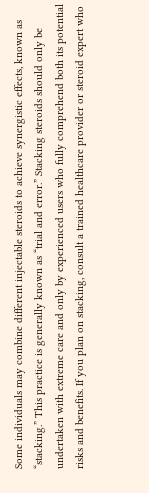Some individuals may combine different injectable steroids to achieve synergistic effects, known as “stacking.” This practice is generally known as “trial and error.” Stacking steroids should only be undertaken with extreme care and only by experienced users who fully comprehend both its potential risks and benefits. If you plan on stacking, consult a trained healthcare provider or steroid expert who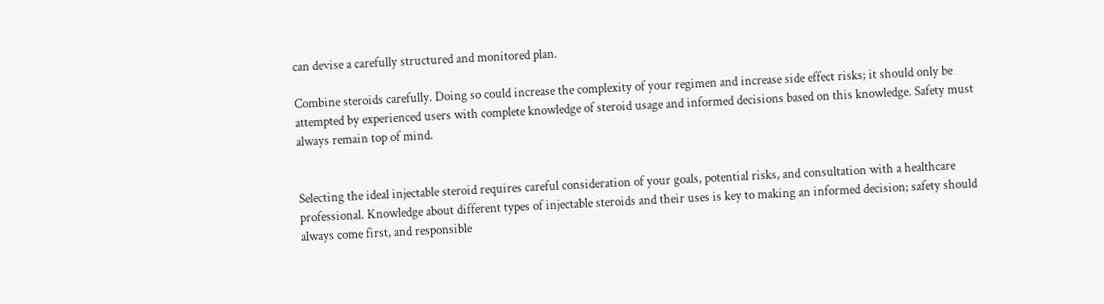can devise a carefully structured and monitored plan.

Combine steroids carefully. Doing so could increase the complexity of your regimen and increase side effect risks; it should only be attempted by experienced users with complete knowledge of steroid usage and informed decisions based on this knowledge. Safety must always remain top of mind.


Selecting the ideal injectable steroid requires careful consideration of your goals, potential risks, and consultation with a healthcare professional. Knowledge about different types of injectable steroids and their uses is key to making an informed decision; safety should always come first, and responsible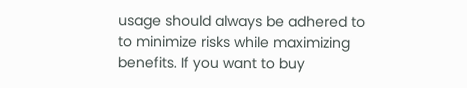usage should always be adhered to to minimize risks while maximizing benefits. If you want to buy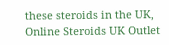these steroids in the UK, Online Steroids UK Outlet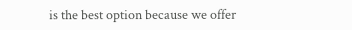is the best option because we offer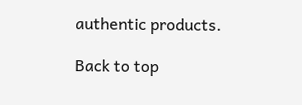authentic products.

Back to top